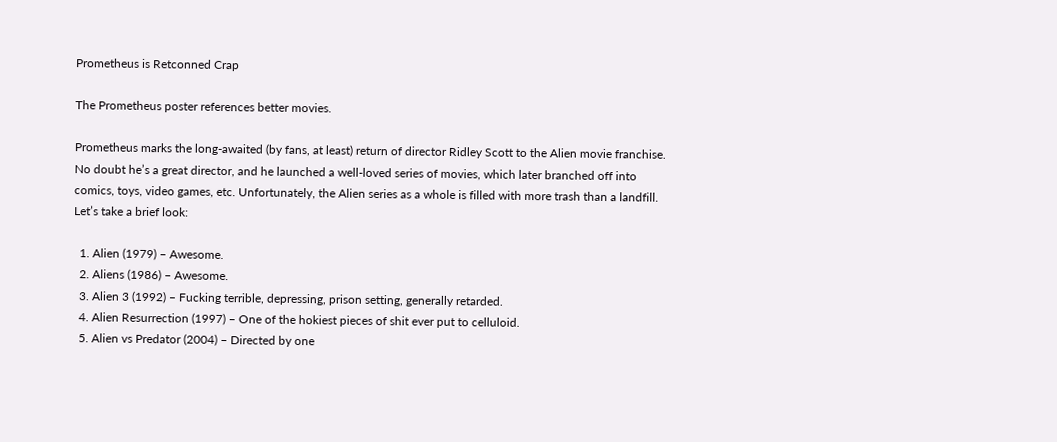Prometheus is Retconned Crap

The Prometheus poster references better movies.

Prometheus marks the long-awaited (by fans, at least) return of director Ridley Scott to the Alien movie franchise. No doubt he’s a great director, and he launched a well-loved series of movies, which later branched off into comics, toys, video games, etc. Unfortunately, the Alien series as a whole is filled with more trash than a landfill. Let’s take a brief look:

  1. Alien (1979) – Awesome.
  2. Aliens (1986) – Awesome.
  3. Alien 3 (1992) – Fucking terrible, depressing, prison setting, generally retarded.
  4. Alien Resurrection (1997) – One of the hokiest pieces of shit ever put to celluloid.
  5. Alien vs Predator (2004) – Directed by one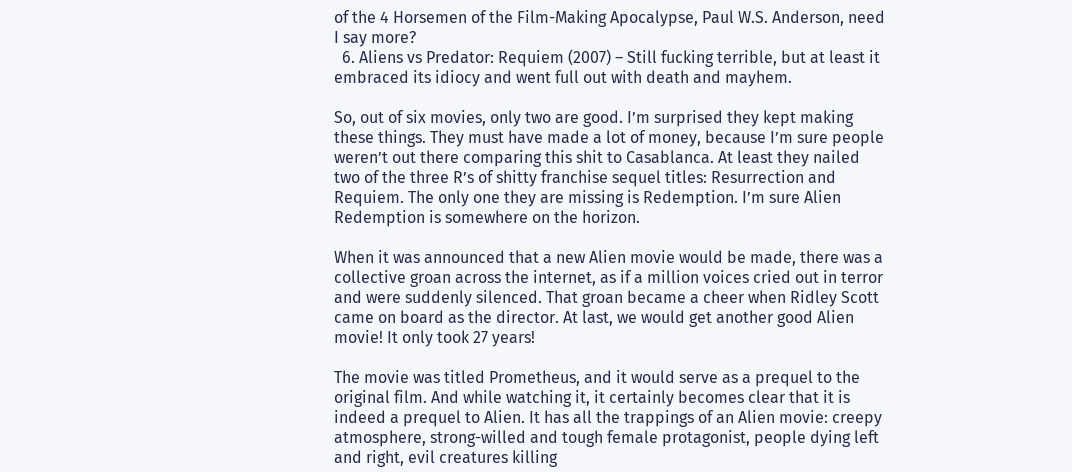of the 4 Horsemen of the Film-Making Apocalypse, Paul W.S. Anderson, need I say more?
  6. Aliens vs Predator: Requiem (2007) – Still fucking terrible, but at least it embraced its idiocy and went full out with death and mayhem.

So, out of six movies, only two are good. I’m surprised they kept making these things. They must have made a lot of money, because I’m sure people weren’t out there comparing this shit to Casablanca. At least they nailed two of the three R’s of shitty franchise sequel titles: Resurrection and Requiem. The only one they are missing is Redemption. I’m sure Alien Redemption is somewhere on the horizon.

When it was announced that a new Alien movie would be made, there was a collective groan across the internet, as if a million voices cried out in terror and were suddenly silenced. That groan became a cheer when Ridley Scott came on board as the director. At last, we would get another good Alien movie! It only took 27 years!

The movie was titled Prometheus, and it would serve as a prequel to the original film. And while watching it, it certainly becomes clear that it is indeed a prequel to Alien. It has all the trappings of an Alien movie: creepy atmosphere, strong-willed and tough female protagonist, people dying left and right, evil creatures killing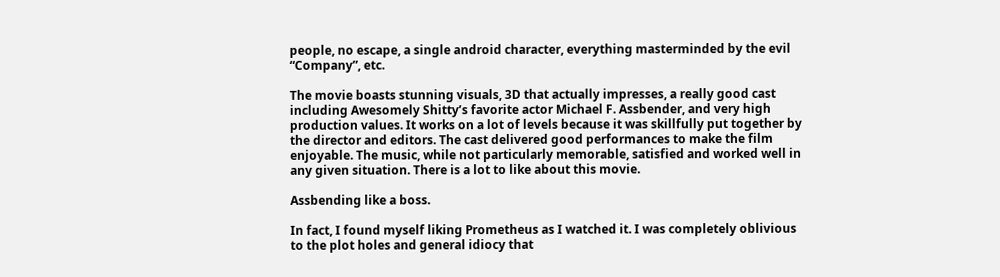people, no escape, a single android character, everything masterminded by the evil “Company”, etc.

The movie boasts stunning visuals, 3D that actually impresses, a really good cast including Awesomely Shitty’s favorite actor Michael F. Assbender, and very high production values. It works on a lot of levels because it was skillfully put together by the director and editors. The cast delivered good performances to make the film enjoyable. The music, while not particularly memorable, satisfied and worked well in any given situation. There is a lot to like about this movie.

Assbending like a boss.

In fact, I found myself liking Prometheus as I watched it. I was completely oblivious to the plot holes and general idiocy that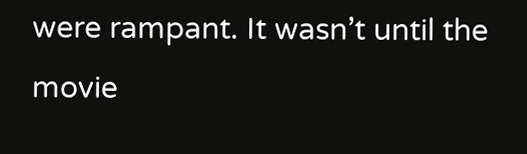were rampant. It wasn’t until the movie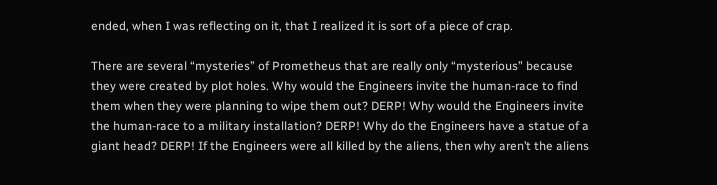ended, when I was reflecting on it, that I realized it is sort of a piece of crap.

There are several “mysteries” of Prometheus that are really only “mysterious” because they were created by plot holes. Why would the Engineers invite the human-race to find them when they were planning to wipe them out? DERP! Why would the Engineers invite the human-race to a military installation? DERP! Why do the Engineers have a statue of a giant head? DERP! If the Engineers were all killed by the aliens, then why aren’t the aliens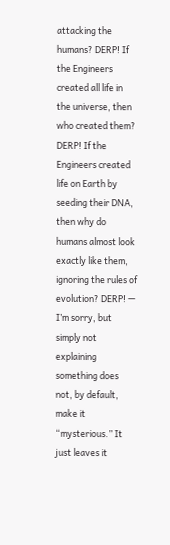attacking the humans? DERP! If the Engineers created all life in the universe, then who created them? DERP! If the Engineers created life on Earth by seeding their DNA, then why do humans almost look exactly like them, ignoring the rules of evolution? DERP! — I’m sorry, but simply not explaining something does not, by default, make it “mysterious.” It just leaves it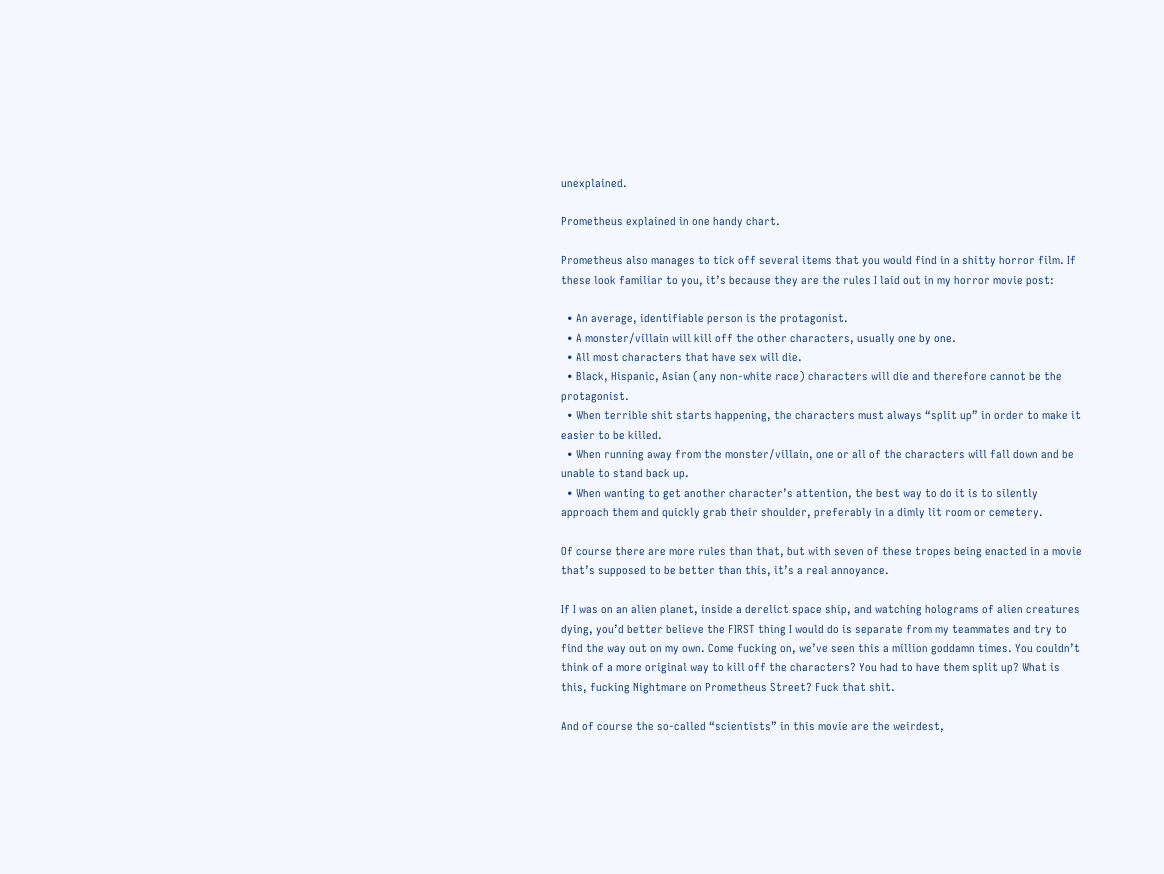unexplained.

Prometheus explained in one handy chart.

Prometheus also manages to tick off several items that you would find in a shitty horror film. If these look familiar to you, it’s because they are the rules I laid out in my horror movie post:

  • An average, identifiable person is the protagonist.
  • A monster/villain will kill off the other characters, usually one by one.
  • All most characters that have sex will die.
  • Black, Hispanic, Asian (any non-white race) characters will die and therefore cannot be the protagonist.
  • When terrible shit starts happening, the characters must always “split up” in order to make it easier to be killed.
  • When running away from the monster/villain, one or all of the characters will fall down and be unable to stand back up.
  • When wanting to get another character’s attention, the best way to do it is to silently approach them and quickly grab their shoulder, preferably in a dimly lit room or cemetery.

Of course there are more rules than that, but with seven of these tropes being enacted in a movie that’s supposed to be better than this, it’s a real annoyance.

If I was on an alien planet, inside a derelict space ship, and watching holograms of alien creatures dying, you’d better believe the FIRST thing I would do is separate from my teammates and try to find the way out on my own. Come fucking on, we’ve seen this a million goddamn times. You couldn’t think of a more original way to kill off the characters? You had to have them split up? What is this, fucking Nightmare on Prometheus Street? Fuck that shit.

And of course the so-called “scientists” in this movie are the weirdest,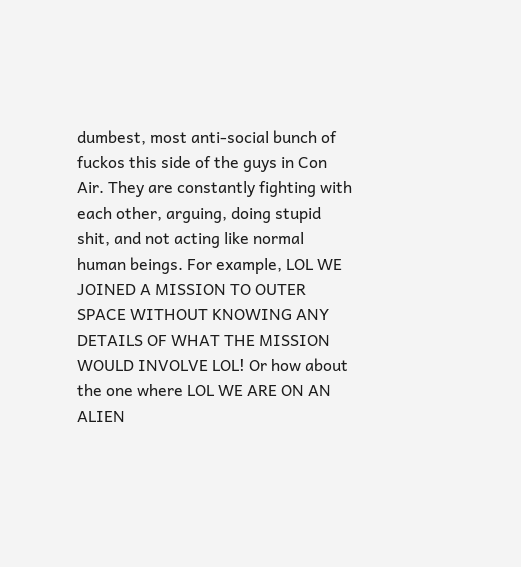dumbest, most anti-social bunch of fuckos this side of the guys in Con Air. They are constantly fighting with each other, arguing, doing stupid shit, and not acting like normal human beings. For example, LOL WE JOINED A MISSION TO OUTER SPACE WITHOUT KNOWING ANY DETAILS OF WHAT THE MISSION WOULD INVOLVE LOL! Or how about the one where LOL WE ARE ON AN ALIEN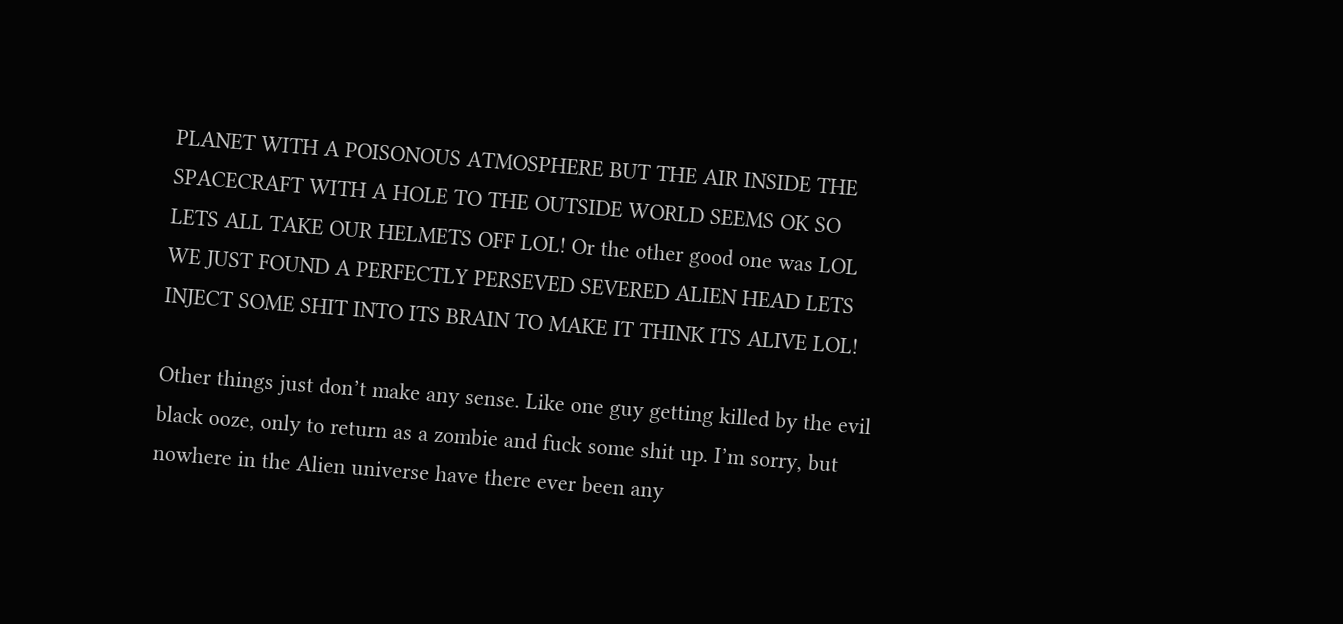PLANET WITH A POISONOUS ATMOSPHERE BUT THE AIR INSIDE THE SPACECRAFT WITH A HOLE TO THE OUTSIDE WORLD SEEMS OK SO LETS ALL TAKE OUR HELMETS OFF LOL! Or the other good one was LOL WE JUST FOUND A PERFECTLY PERSEVED SEVERED ALIEN HEAD LETS INJECT SOME SHIT INTO ITS BRAIN TO MAKE IT THINK ITS ALIVE LOL!

Other things just don’t make any sense. Like one guy getting killed by the evil black ooze, only to return as a zombie and fuck some shit up. I’m sorry, but nowhere in the Alien universe have there ever been any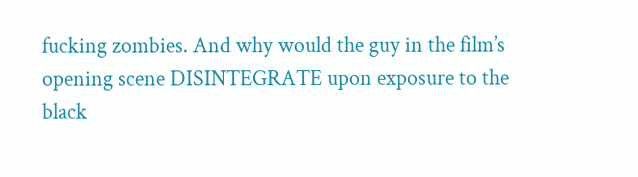fucking zombies. And why would the guy in the film’s opening scene DISINTEGRATE upon exposure to the black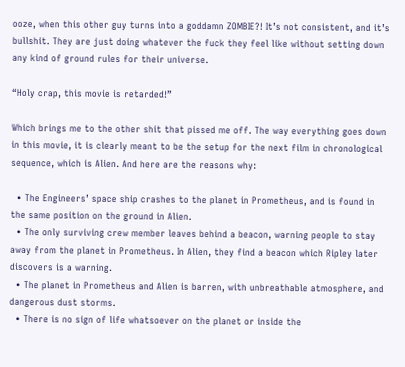ooze, when this other guy turns into a goddamn ZOMBIE?! It’s not consistent, and it’s bullshit. They are just doing whatever the fuck they feel like without setting down any kind of ground rules for their universe.

“Holy crap, this movie is retarded!”

Which brings me to the other shit that pissed me off. The way everything goes down in this movie, it is clearly meant to be the setup for the next film in chronological sequence, which is Alien. And here are the reasons why:

  • The Engineers’ space ship crashes to the planet in Prometheus, and is found in the same position on the ground in Alien.
  • The only surviving crew member leaves behind a beacon, warning people to stay away from the planet in Prometheus. In Alien, they find a beacon which Ripley later discovers is a warning.
  • The planet in Prometheus and Alien is barren, with unbreathable atmosphere, and dangerous dust storms.
  • There is no sign of life whatsoever on the planet or inside the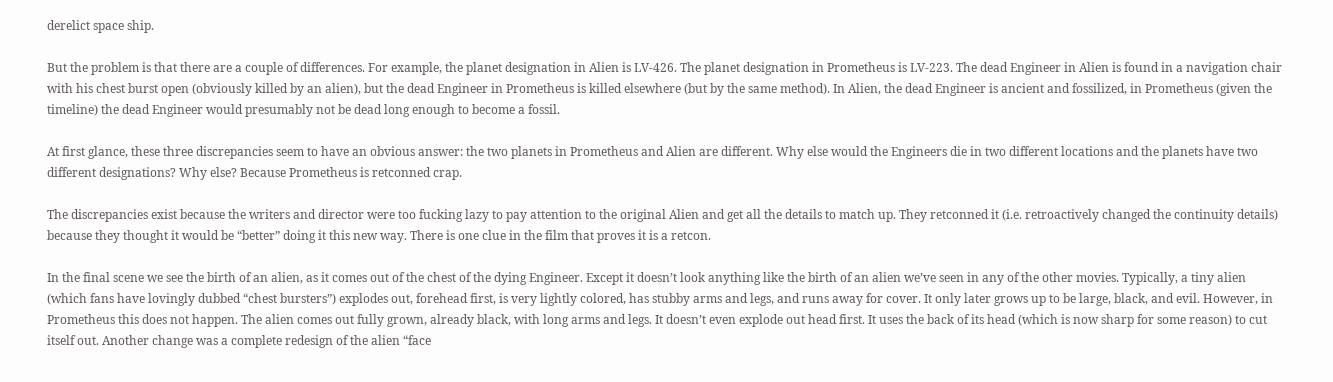derelict space ship.

But the problem is that there are a couple of differences. For example, the planet designation in Alien is LV-426. The planet designation in Prometheus is LV-223. The dead Engineer in Alien is found in a navigation chair with his chest burst open (obviously killed by an alien), but the dead Engineer in Prometheus is killed elsewhere (but by the same method). In Alien, the dead Engineer is ancient and fossilized, in Prometheus (given the timeline) the dead Engineer would presumably not be dead long enough to become a fossil.

At first glance, these three discrepancies seem to have an obvious answer: the two planets in Prometheus and Alien are different. Why else would the Engineers die in two different locations and the planets have two different designations? Why else? Because Prometheus is retconned crap.

The discrepancies exist because the writers and director were too fucking lazy to pay attention to the original Alien and get all the details to match up. They retconned it (i.e. retroactively changed the continuity details) because they thought it would be “better” doing it this new way. There is one clue in the film that proves it is a retcon.

In the final scene we see the birth of an alien, as it comes out of the chest of the dying Engineer. Except it doesn’t look anything like the birth of an alien we’ve seen in any of the other movies. Typically, a tiny alien (which fans have lovingly dubbed “chest bursters”) explodes out, forehead first, is very lightly colored, has stubby arms and legs, and runs away for cover. It only later grows up to be large, black, and evil. However, in Prometheus this does not happen. The alien comes out fully grown, already black, with long arms and legs. It doesn’t even explode out head first. It uses the back of its head (which is now sharp for some reason) to cut itself out. Another change was a complete redesign of the alien “face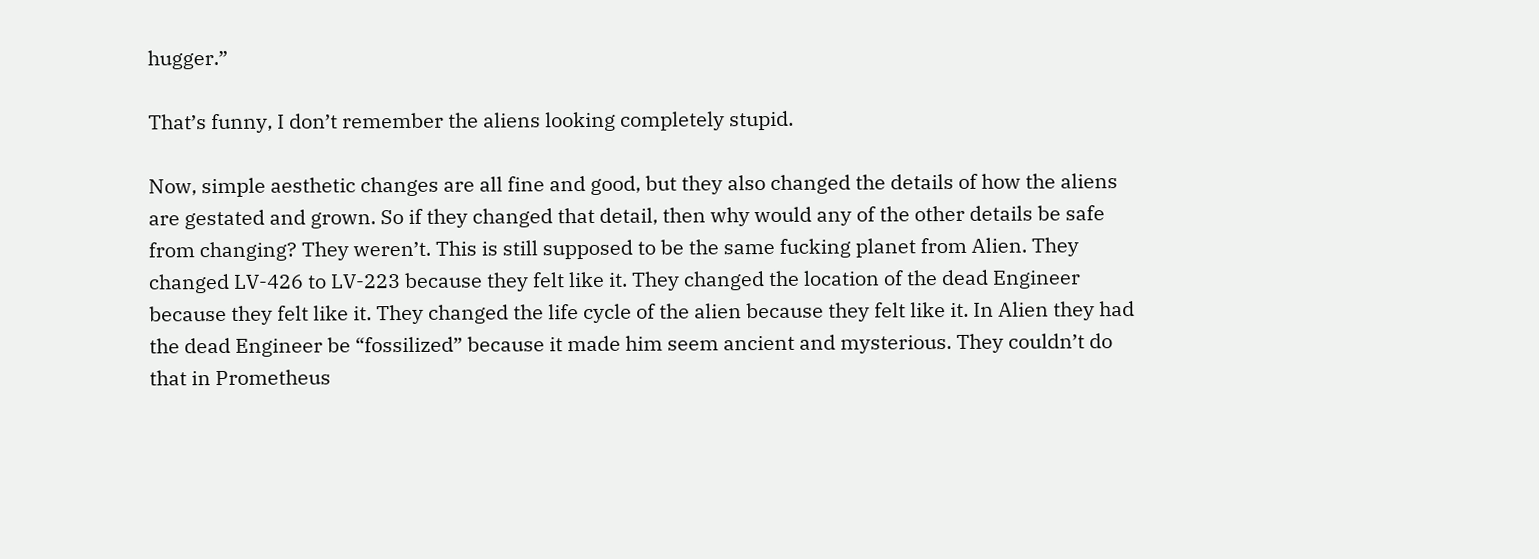hugger.”

That’s funny, I don’t remember the aliens looking completely stupid.

Now, simple aesthetic changes are all fine and good, but they also changed the details of how the aliens are gestated and grown. So if they changed that detail, then why would any of the other details be safe from changing? They weren’t. This is still supposed to be the same fucking planet from Alien. They changed LV-426 to LV-223 because they felt like it. They changed the location of the dead Engineer because they felt like it. They changed the life cycle of the alien because they felt like it. In Alien they had the dead Engineer be “fossilized” because it made him seem ancient and mysterious. They couldn’t do that in Prometheus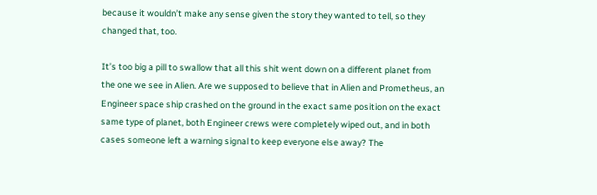because it wouldn’t make any sense given the story they wanted to tell, so they changed that, too.

It’s too big a pill to swallow that all this shit went down on a different planet from the one we see in Alien. Are we supposed to believe that in Alien and Prometheus, an Engineer space ship crashed on the ground in the exact same position on the exact same type of planet, both Engineer crews were completely wiped out, and in both cases someone left a warning signal to keep everyone else away? The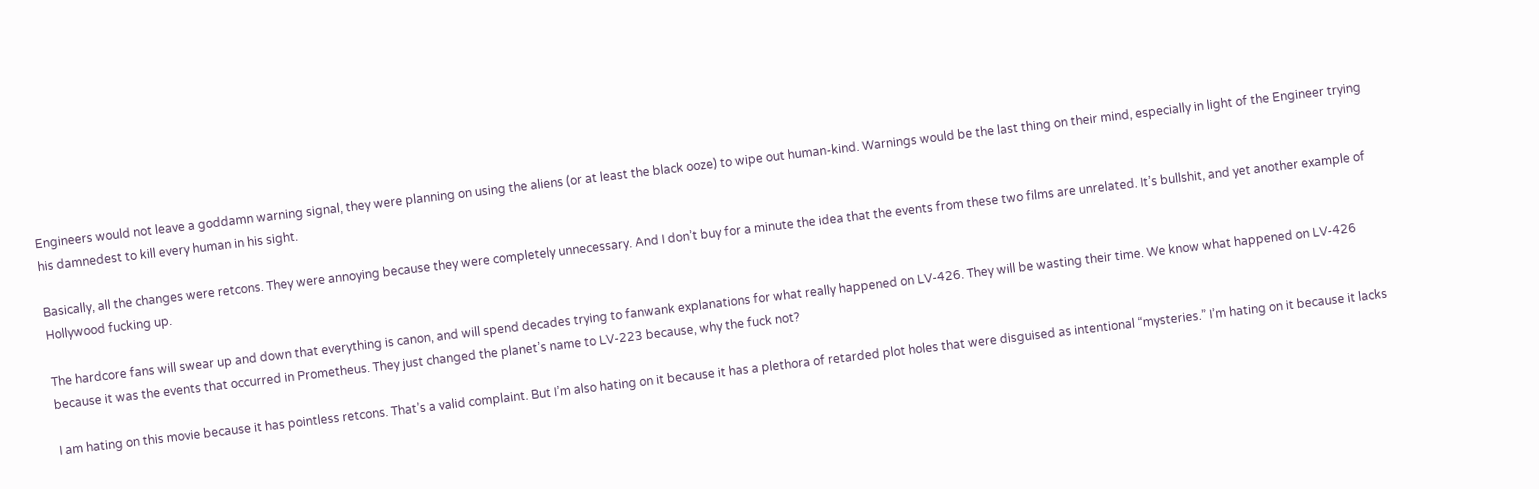Engineers would not leave a goddamn warning signal, they were planning on using the aliens (or at least the black ooze) to wipe out human-kind. Warnings would be the last thing on their mind, especially in light of the Engineer trying his damnedest to kill every human in his sight.

Basically, all the changes were retcons. They were annoying because they were completely unnecessary. And I don’t buy for a minute the idea that the events from these two films are unrelated. It’s bullshit, and yet another example of Hollywood fucking up.

The hardcore fans will swear up and down that everything is canon, and will spend decades trying to fanwank explanations for what really happened on LV-426. They will be wasting their time. We know what happened on LV-426 because it was the events that occurred in Prometheus. They just changed the planet’s name to LV-223 because, why the fuck not?

I am hating on this movie because it has pointless retcons. That’s a valid complaint. But I’m also hating on it because it has a plethora of retarded plot holes that were disguised as intentional “mysteries.” I’m hating on it because it lacks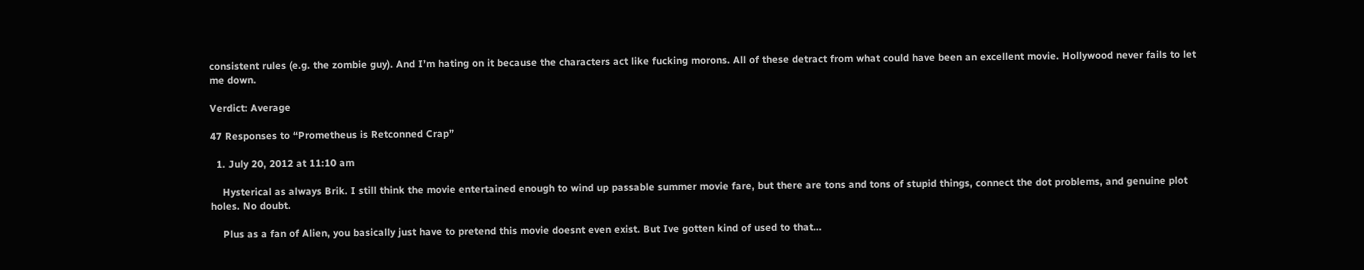consistent rules (e.g. the zombie guy). And I’m hating on it because the characters act like fucking morons. All of these detract from what could have been an excellent movie. Hollywood never fails to let me down.

Verdict: Average

47 Responses to “Prometheus is Retconned Crap”

  1. July 20, 2012 at 11:10 am

    Hysterical as always Brik. I still think the movie entertained enough to wind up passable summer movie fare, but there are tons and tons of stupid things, connect the dot problems, and genuine plot holes. No doubt.

    Plus as a fan of Alien, you basically just have to pretend this movie doesnt even exist. But Ive gotten kind of used to that…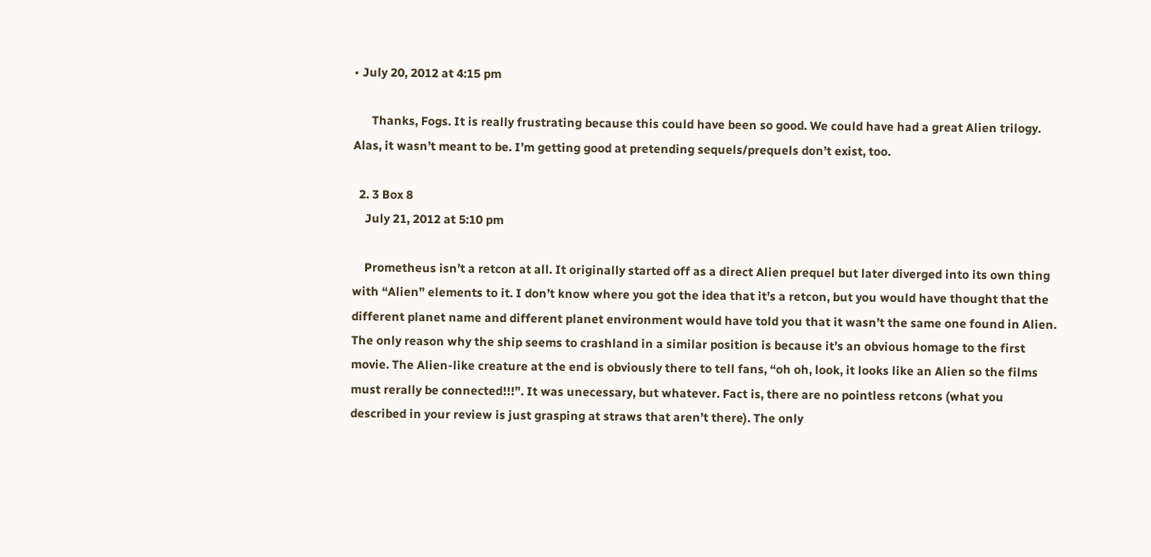• July 20, 2012 at 4:15 pm

      Thanks, Fogs. It is really frustrating because this could have been so good. We could have had a great Alien trilogy. Alas, it wasn’t meant to be. I’m getting good at pretending sequels/prequels don’t exist, too.

  2. 3 Box 8
    July 21, 2012 at 5:10 pm

    Prometheus isn’t a retcon at all. It originally started off as a direct Alien prequel but later diverged into its own thing with “Alien” elements to it. I don’t know where you got the idea that it’s a retcon, but you would have thought that the different planet name and different planet environment would have told you that it wasn’t the same one found in Alien. The only reason why the ship seems to crashland in a similar position is because it’s an obvious homage to the first movie. The Alien-like creature at the end is obviously there to tell fans, “oh oh, look, it looks like an Alien so the films must rerally be connected!!!”. It was unecessary, but whatever. Fact is, there are no pointless retcons (what you described in your review is just grasping at straws that aren’t there). The only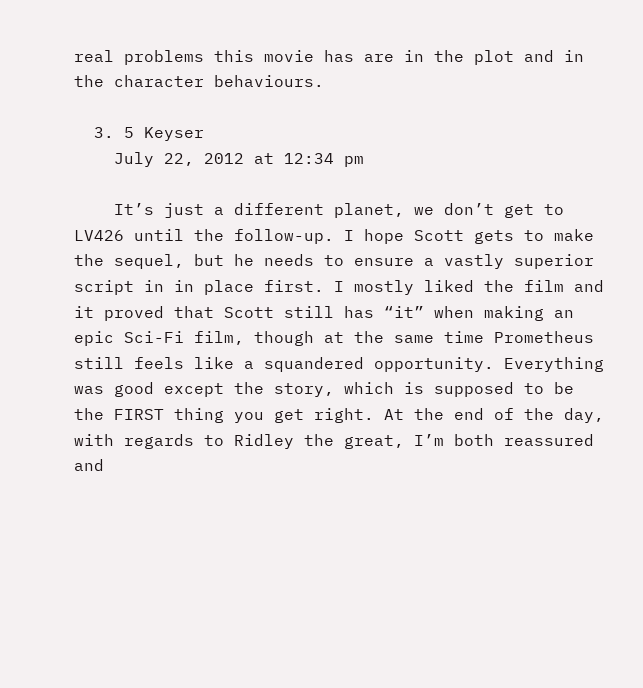real problems this movie has are in the plot and in the character behaviours.

  3. 5 Keyser
    July 22, 2012 at 12:34 pm

    It’s just a different planet, we don’t get to LV426 until the follow-up. I hope Scott gets to make the sequel, but he needs to ensure a vastly superior script in in place first. I mostly liked the film and it proved that Scott still has “it” when making an epic Sci-Fi film, though at the same time Prometheus still feels like a squandered opportunity. Everything was good except the story, which is supposed to be the FIRST thing you get right. At the end of the day, with regards to Ridley the great, I’m both reassured and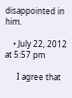disappointed in him.

    • July 22, 2012 at 5:57 pm

      I agree that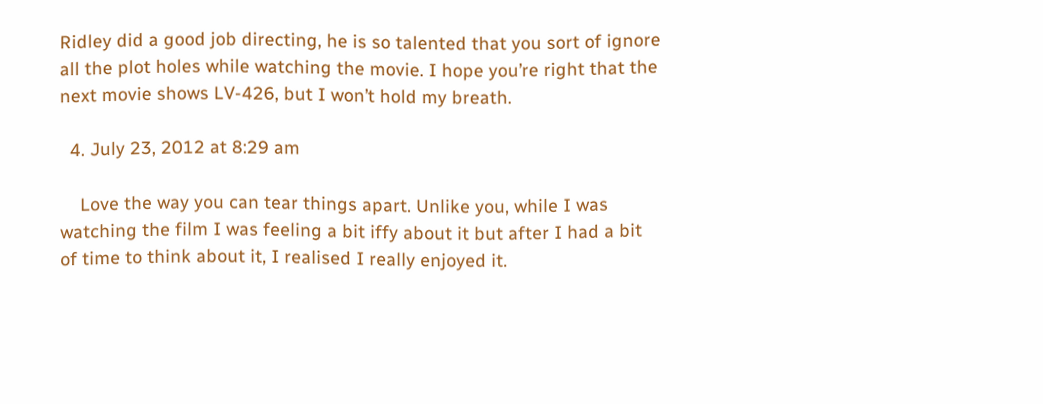Ridley did a good job directing, he is so talented that you sort of ignore all the plot holes while watching the movie. I hope you’re right that the next movie shows LV-426, but I won’t hold my breath.

  4. July 23, 2012 at 8:29 am

    Love the way you can tear things apart. Unlike you, while I was watching the film I was feeling a bit iffy about it but after I had a bit of time to think about it, I realised I really enjoyed it.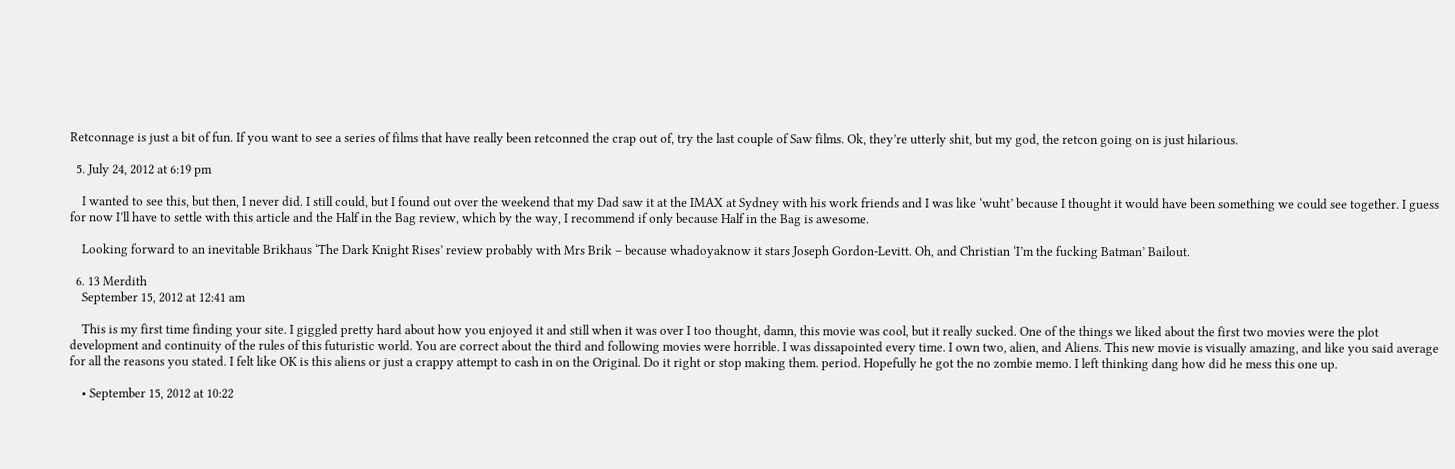Retconnage is just a bit of fun. If you want to see a series of films that have really been retconned the crap out of, try the last couple of Saw films. Ok, they’re utterly shit, but my god, the retcon going on is just hilarious.

  5. July 24, 2012 at 6:19 pm

    I wanted to see this, but then, I never did. I still could, but I found out over the weekend that my Dad saw it at the IMAX at Sydney with his work friends and I was like ‘wuht’ because I thought it would have been something we could see together. I guess for now I’ll have to settle with this article and the Half in the Bag review, which by the way, I recommend if only because Half in the Bag is awesome.

    Looking forward to an inevitable Brikhaus ‘The Dark Knight Rises’ review probably with Mrs Brik – because whadoyaknow it stars Joseph Gordon-Levitt. Oh, and Christian ‘I’m the fucking Batman’ Bailout.

  6. 13 Merdith
    September 15, 2012 at 12:41 am

    This is my first time finding your site. I giggled pretty hard about how you enjoyed it and still when it was over I too thought, damn, this movie was cool, but it really sucked. One of the things we liked about the first two movies were the plot development and continuity of the rules of this futuristic world. You are correct about the third and following movies were horrible. I was dissapointed every time. I own two, alien, and Aliens. This new movie is visually amazing, and like you said average for all the reasons you stated. I felt like OK is this aliens or just a crappy attempt to cash in on the Original. Do it right or stop making them. period. Hopefully he got the no zombie memo. I left thinking dang how did he mess this one up.

    • September 15, 2012 at 10:22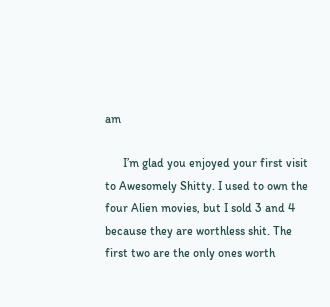am

      I’m glad you enjoyed your first visit to Awesomely Shitty. I used to own the four Alien movies, but I sold 3 and 4 because they are worthless shit. The first two are the only ones worth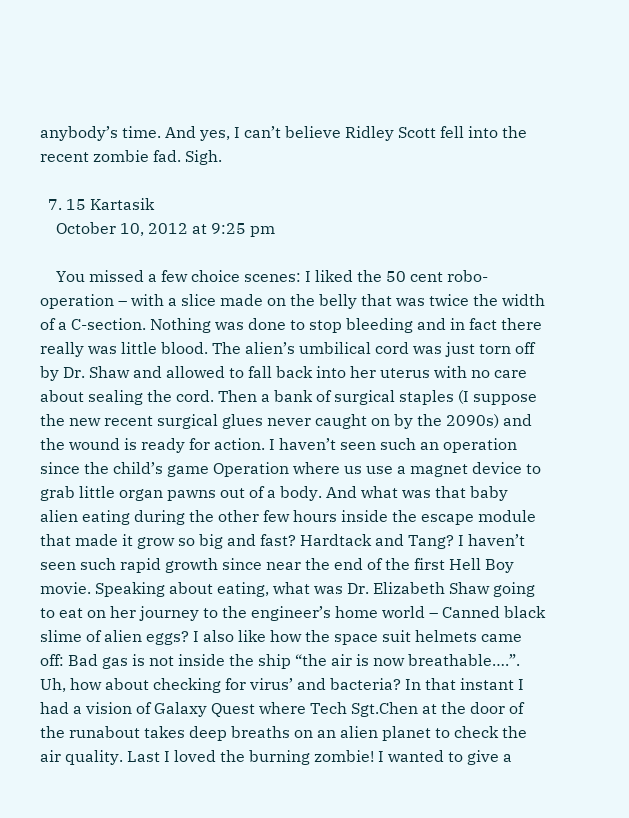anybody’s time. And yes, I can’t believe Ridley Scott fell into the recent zombie fad. Sigh.

  7. 15 Kartasik
    October 10, 2012 at 9:25 pm

    You missed a few choice scenes: I liked the 50 cent robo-operation – with a slice made on the belly that was twice the width of a C-section. Nothing was done to stop bleeding and in fact there really was little blood. The alien’s umbilical cord was just torn off by Dr. Shaw and allowed to fall back into her uterus with no care about sealing the cord. Then a bank of surgical staples (I suppose the new recent surgical glues never caught on by the 2090s) and the wound is ready for action. I haven’t seen such an operation since the child’s game Operation where us use a magnet device to grab little organ pawns out of a body. And what was that baby alien eating during the other few hours inside the escape module that made it grow so big and fast? Hardtack and Tang? I haven’t seen such rapid growth since near the end of the first Hell Boy movie. Speaking about eating, what was Dr. Elizabeth Shaw going to eat on her journey to the engineer’s home world – Canned black slime of alien eggs? I also like how the space suit helmets came off: Bad gas is not inside the ship “the air is now breathable….”. Uh, how about checking for virus’ and bacteria? In that instant I had a vision of Galaxy Quest where Tech Sgt.Chen at the door of the runabout takes deep breaths on an alien planet to check the air quality. Last I loved the burning zombie! I wanted to give a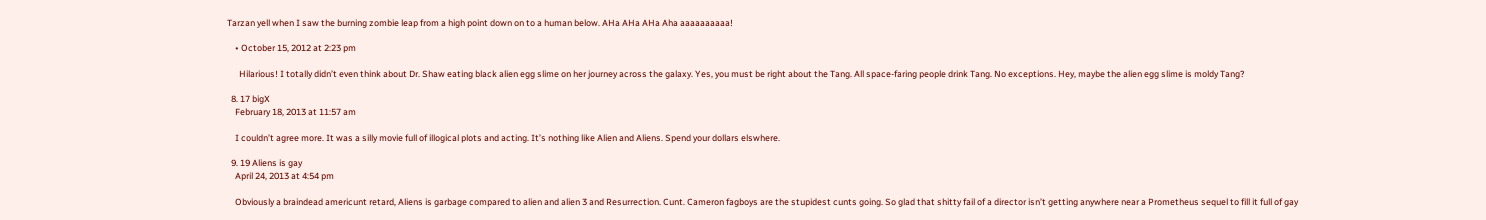Tarzan yell when I saw the burning zombie leap from a high point down on to a human below. AHa AHa AHa Aha aaaaaaaaaa!

    • October 15, 2012 at 2:23 pm

      Hilarious! I totally didn’t even think about Dr. Shaw eating black alien egg slime on her journey across the galaxy. Yes, you must be right about the Tang. All space-faring people drink Tang. No exceptions. Hey, maybe the alien egg slime is moldy Tang?

  8. 17 bigX
    February 18, 2013 at 11:57 am

    I couldn’t agree more. It was a silly movie full of illogical plots and acting. It’s nothing like Alien and Aliens. Spend your dollars elswhere.

  9. 19 Aliens is gay
    April 24, 2013 at 4:54 pm

    Obviously a braindead americunt retard, Aliens is garbage compared to alien and alien 3 and Resurrection. Cunt. Cameron fagboys are the stupidest cunts going. So glad that shitty fail of a director isn’t getting anywhere near a Prometheus sequel to fill it full of gay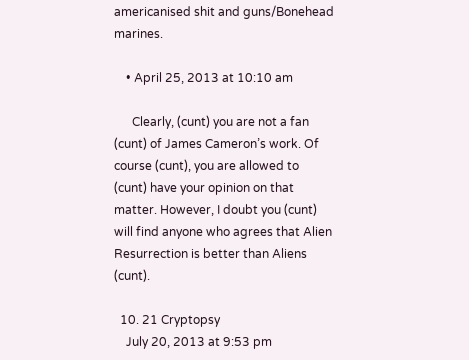americanised shit and guns/Bonehead marines.

    • April 25, 2013 at 10:10 am

      Clearly, (cunt) you are not a fan (cunt) of James Cameron’s work. Of course (cunt), you are allowed to (cunt) have your opinion on that matter. However, I doubt you (cunt) will find anyone who agrees that Alien Resurrection is better than Aliens (cunt).

  10. 21 Cryptopsy
    July 20, 2013 at 9:53 pm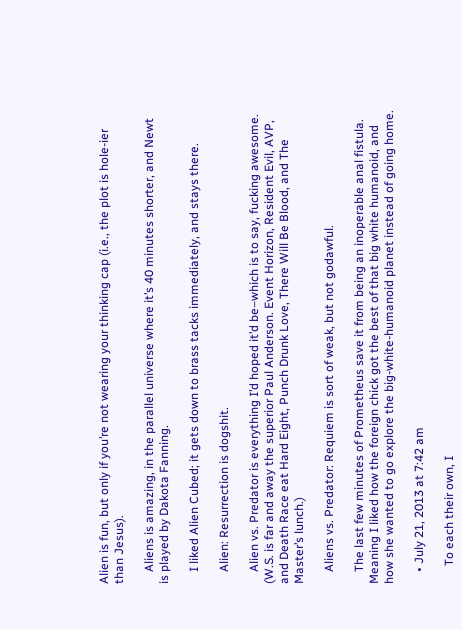Alien is fun, but only if you’re not wearing your thinking cap (i.e., the plot is hole-ier than Jesus).

    Aliens is amazing, in the parallel universe where it’s 40 minutes shorter, and Newt is played by Dakota Fanning.

    I liked Alien Cubed; it gets down to brass tacks immediately, and stays there.

    Alien: Resurrection is dogshit.

    Alien vs. Predator is everything I’d hoped it’d be–which is to say, fucking awesome. (W.S. is far and away the superior Paul Anderson. Event Horizon, Resident Evil, AVP, and Death Race eat Hard Eight, Punch Drunk Love, There Will Be Blood, and The Master’s lunch.)

    Aliens vs. Predator: Requiem is sort of weak, but not godawful.

    The last few minutes of Prometheus save it from being an inoperable anal fistula. Meaning I liked how the foreign chick got the best of that big white humanoid, and how she wanted to go explore the big-white-humanoid planet instead of going home.

    • July 21, 2013 at 7:42 am

      To each their own, I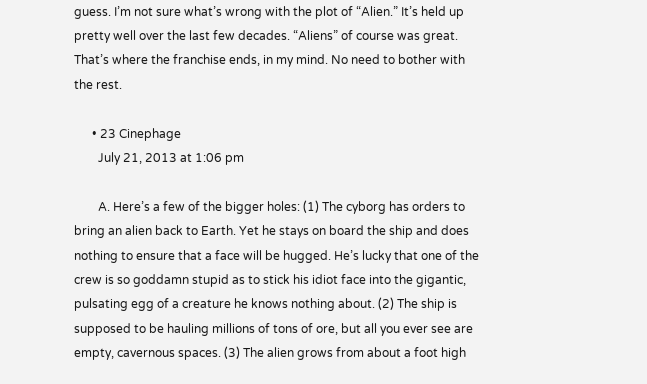guess. I’m not sure what’s wrong with the plot of “Alien.” It’s held up pretty well over the last few decades. “Aliens” of course was great. That’s where the franchise ends, in my mind. No need to bother with the rest.

      • 23 Cinephage
        July 21, 2013 at 1:06 pm

        A. Here’s a few of the bigger holes: (1) The cyborg has orders to bring an alien back to Earth. Yet he stays on board the ship and does nothing to ensure that a face will be hugged. He’s lucky that one of the crew is so goddamn stupid as to stick his idiot face into the gigantic, pulsating egg of a creature he knows nothing about. (2) The ship is supposed to be hauling millions of tons of ore, but all you ever see are empty, cavernous spaces. (3) The alien grows from about a foot high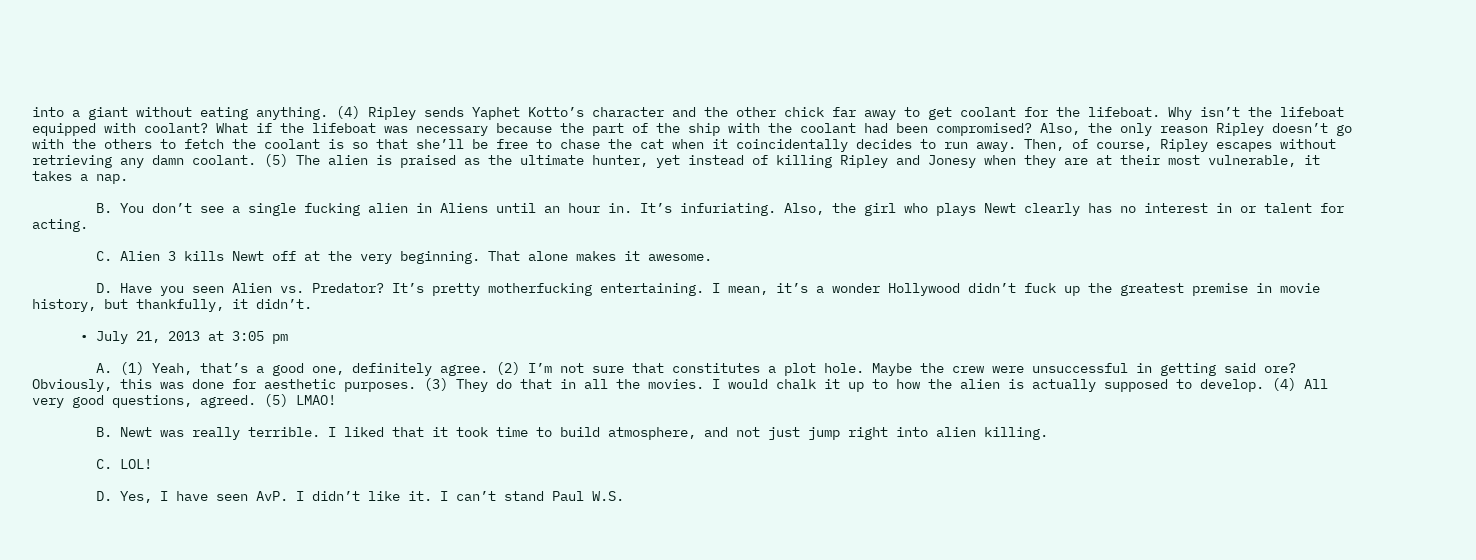into a giant without eating anything. (4) Ripley sends Yaphet Kotto’s character and the other chick far away to get coolant for the lifeboat. Why isn’t the lifeboat equipped with coolant? What if the lifeboat was necessary because the part of the ship with the coolant had been compromised? Also, the only reason Ripley doesn’t go with the others to fetch the coolant is so that she’ll be free to chase the cat when it coincidentally decides to run away. Then, of course, Ripley escapes without retrieving any damn coolant. (5) The alien is praised as the ultimate hunter, yet instead of killing Ripley and Jonesy when they are at their most vulnerable, it takes a nap.

        B. You don’t see a single fucking alien in Aliens until an hour in. It’s infuriating. Also, the girl who plays Newt clearly has no interest in or talent for acting.

        C. Alien 3 kills Newt off at the very beginning. That alone makes it awesome.

        D. Have you seen Alien vs. Predator? It’s pretty motherfucking entertaining. I mean, it’s a wonder Hollywood didn’t fuck up the greatest premise in movie history, but thankfully, it didn’t.

      • July 21, 2013 at 3:05 pm

        A. (1) Yeah, that’s a good one, definitely agree. (2) I’m not sure that constitutes a plot hole. Maybe the crew were unsuccessful in getting said ore? Obviously, this was done for aesthetic purposes. (3) They do that in all the movies. I would chalk it up to how the alien is actually supposed to develop. (4) All very good questions, agreed. (5) LMAO!

        B. Newt was really terrible. I liked that it took time to build atmosphere, and not just jump right into alien killing.

        C. LOL!

        D. Yes, I have seen AvP. I didn’t like it. I can’t stand Paul W.S.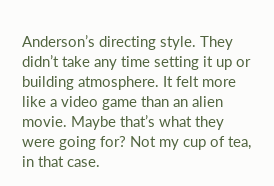Anderson’s directing style. They didn’t take any time setting it up or building atmosphere. It felt more like a video game than an alien movie. Maybe that’s what they were going for? Not my cup of tea, in that case.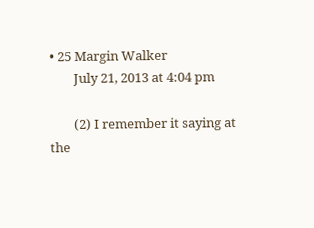• 25 Margin Walker
        July 21, 2013 at 4:04 pm

        (2) I remember it saying at the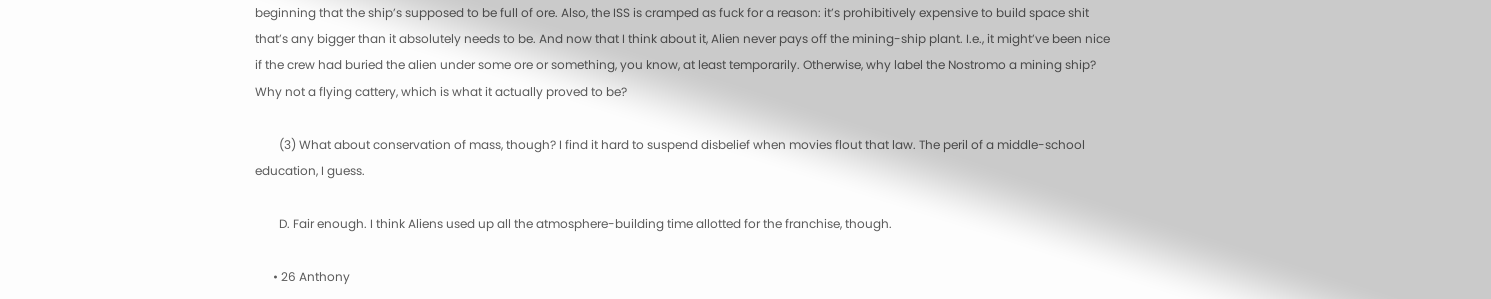beginning that the ship’s supposed to be full of ore. Also, the ISS is cramped as fuck for a reason: it’s prohibitively expensive to build space shit that’s any bigger than it absolutely needs to be. And now that I think about it, Alien never pays off the mining-ship plant. I.e., it might’ve been nice if the crew had buried the alien under some ore or something, you know, at least temporarily. Otherwise, why label the Nostromo a mining ship? Why not a flying cattery, which is what it actually proved to be?

        (3) What about conservation of mass, though? I find it hard to suspend disbelief when movies flout that law. The peril of a middle-school education, I guess.

        D. Fair enough. I think Aliens used up all the atmosphere-building time allotted for the franchise, though.

      • 26 Anthony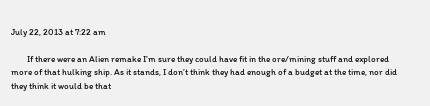July 22, 2013 at 7:22 am

        If there were an Alien remake I’m sure they could have fit in the ore/mining stuff and explored more of that hulking ship. As it stands, I don’t think they had enough of a budget at the time, nor did they think it would be that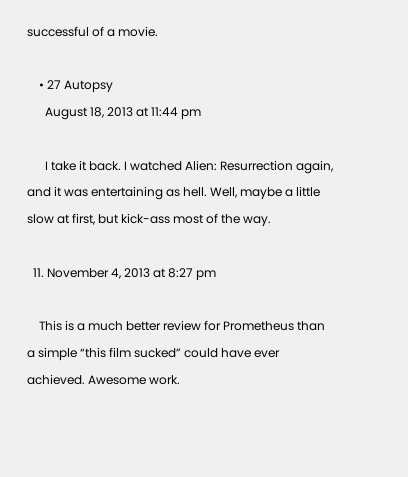successful of a movie.

    • 27 Autopsy
      August 18, 2013 at 11:44 pm

      I take it back. I watched Alien: Resurrection again, and it was entertaining as hell. Well, maybe a little slow at first, but kick-ass most of the way.

  11. November 4, 2013 at 8:27 pm

    This is a much better review for Prometheus than a simple “this film sucked” could have ever achieved. Awesome work.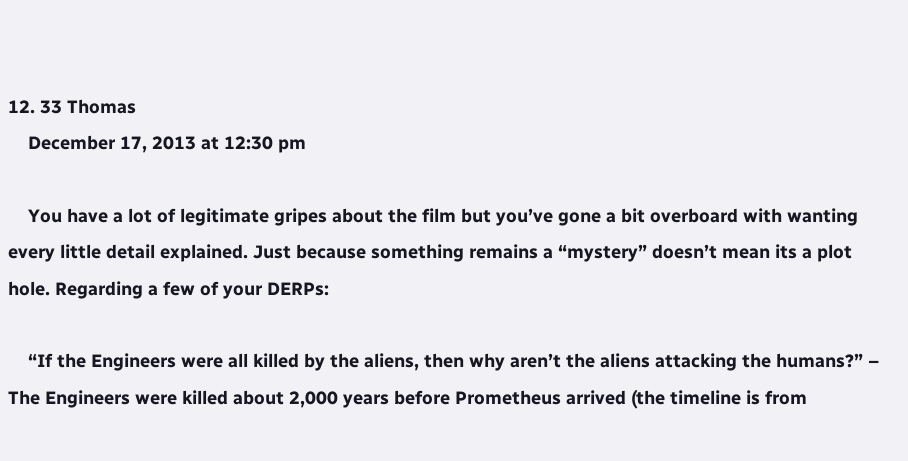12. 33 Thomas
    December 17, 2013 at 12:30 pm

    You have a lot of legitimate gripes about the film but you’ve gone a bit overboard with wanting every little detail explained. Just because something remains a “mystery” doesn’t mean its a plot hole. Regarding a few of your DERPs:

    “If the Engineers were all killed by the aliens, then why aren’t the aliens attacking the humans?” – The Engineers were killed about 2,000 years before Prometheus arrived (the timeline is from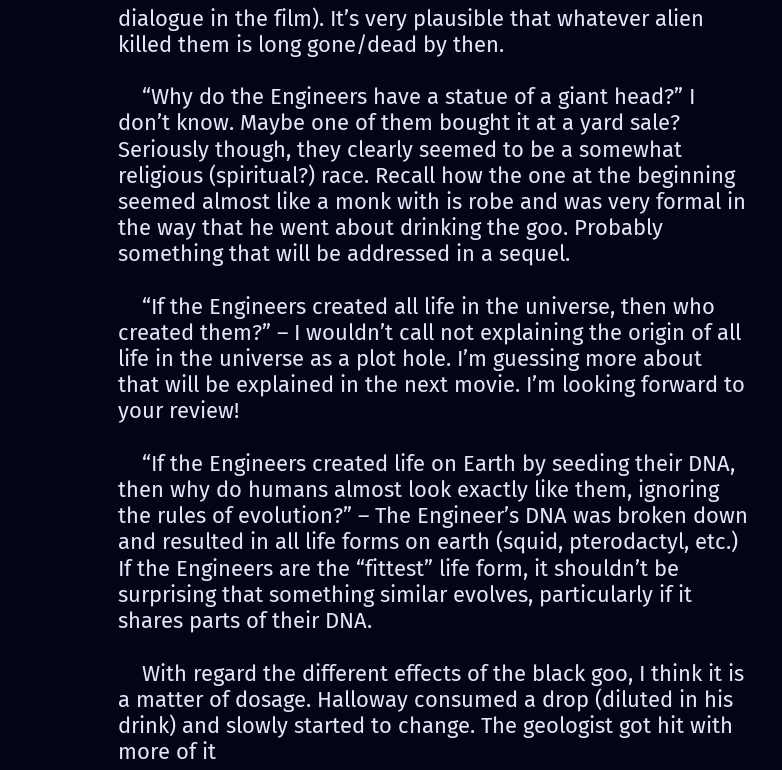dialogue in the film). It’s very plausible that whatever alien killed them is long gone/dead by then.

    “Why do the Engineers have a statue of a giant head?” I don’t know. Maybe one of them bought it at a yard sale? Seriously though, they clearly seemed to be a somewhat religious (spiritual?) race. Recall how the one at the beginning seemed almost like a monk with is robe and was very formal in the way that he went about drinking the goo. Probably something that will be addressed in a sequel.

    “If the Engineers created all life in the universe, then who created them?” – I wouldn’t call not explaining the origin of all life in the universe as a plot hole. I’m guessing more about that will be explained in the next movie. I’m looking forward to your review!

    “If the Engineers created life on Earth by seeding their DNA, then why do humans almost look exactly like them, ignoring the rules of evolution?” – The Engineer’s DNA was broken down and resulted in all life forms on earth (squid, pterodactyl, etc.) If the Engineers are the “fittest” life form, it shouldn’t be surprising that something similar evolves, particularly if it shares parts of their DNA.

    With regard the different effects of the black goo, I think it is a matter of dosage. Halloway consumed a drop (diluted in his drink) and slowly started to change. The geologist got hit with more of it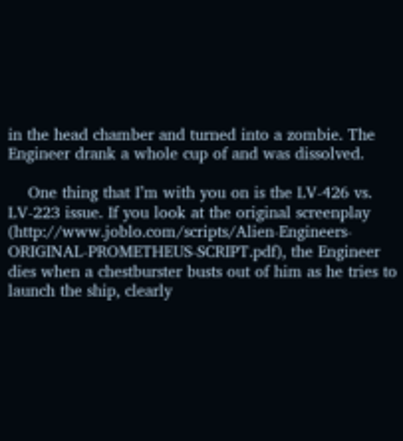in the head chamber and turned into a zombie. The Engineer drank a whole cup of and was dissolved.

    One thing that I’m with you on is the LV-426 vs. LV-223 issue. If you look at the original screenplay (http://www.joblo.com/scripts/Alien-Engineers-ORIGINAL-PROMETHEUS-SCRIPT.pdf), the Engineer dies when a chestburster busts out of him as he tries to launch the ship, clearly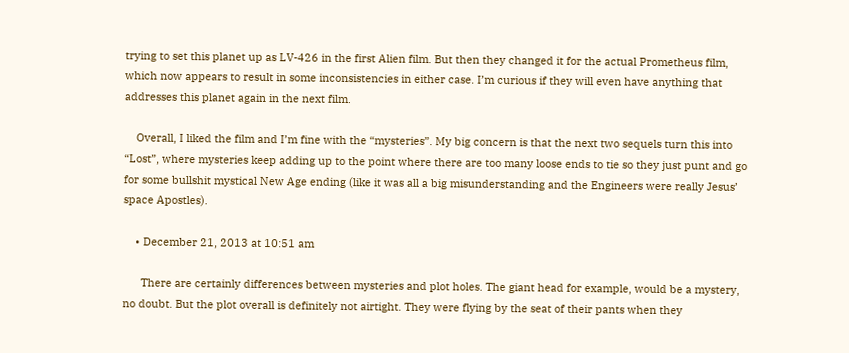trying to set this planet up as LV-426 in the first Alien film. But then they changed it for the actual Prometheus film, which now appears to result in some inconsistencies in either case. I’m curious if they will even have anything that addresses this planet again in the next film.

    Overall, I liked the film and I’m fine with the “mysteries”. My big concern is that the next two sequels turn this into “Lost”, where mysteries keep adding up to the point where there are too many loose ends to tie so they just punt and go for some bullshit mystical New Age ending (like it was all a big misunderstanding and the Engineers were really Jesus’ space Apostles).

    • December 21, 2013 at 10:51 am

      There are certainly differences between mysteries and plot holes. The giant head for example, would be a mystery, no doubt. But the plot overall is definitely not airtight. They were flying by the seat of their pants when they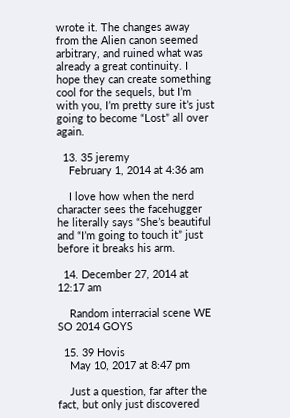wrote it. The changes away from the Alien canon seemed arbitrary, and ruined what was already a great continuity. I hope they can create something cool for the sequels, but I’m with you, I’m pretty sure it’s just going to become “Lost” all over again.

  13. 35 jeremy
    February 1, 2014 at 4:36 am

    I love how when the nerd character sees the facehugger he literally says “She’s beautiful and “I’m going to touch it” just before it breaks his arm.

  14. December 27, 2014 at 12:17 am

    Random interracial scene WE SO 2014 GOYS

  15. 39 Hovis
    May 10, 2017 at 8:47 pm

    Just a question, far after the fact, but only just discovered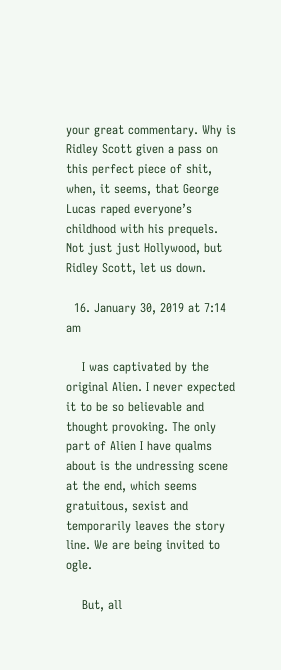your great commentary. Why is Ridley Scott given a pass on this perfect piece of shit, when, it seems, that George Lucas raped everyone’s childhood with his prequels. Not just just Hollywood, but Ridley Scott, let us down.

  16. January 30, 2019 at 7:14 am

    I was captivated by the original Alien. I never expected it to be so believable and thought provoking. The only part of Alien I have qualms about is the undressing scene at the end, which seems gratuitous, sexist and temporarily leaves the story line. We are being invited to ogle.

    But, all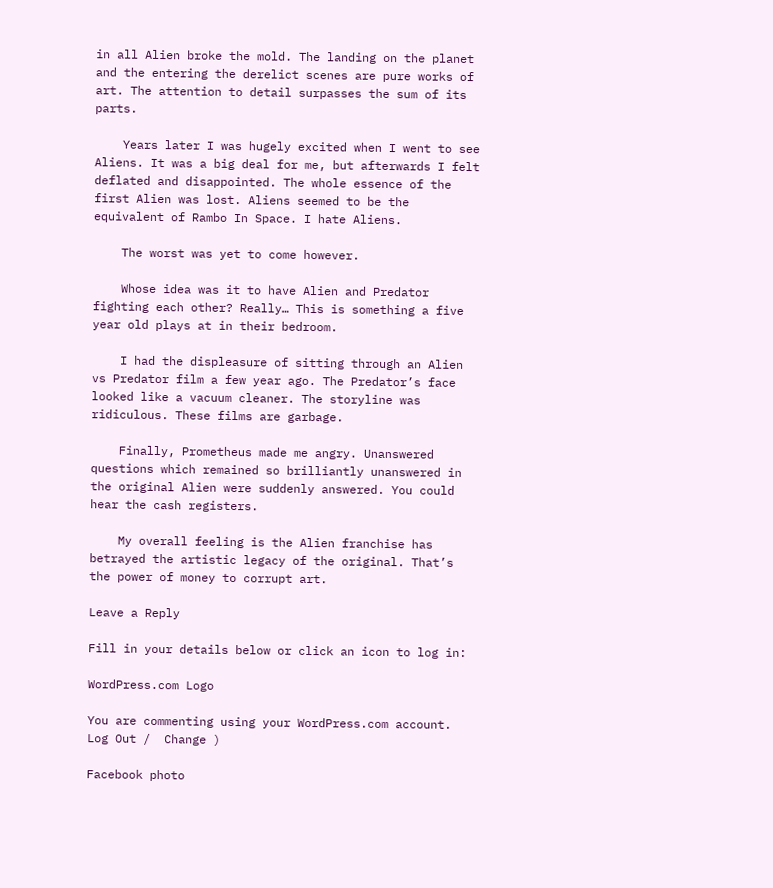in all Alien broke the mold. The landing on the planet and the entering the derelict scenes are pure works of art. The attention to detail surpasses the sum of its parts.

    Years later I was hugely excited when I went to see Aliens. It was a big deal for me, but afterwards I felt deflated and disappointed. The whole essence of the first Alien was lost. Aliens seemed to be the equivalent of Rambo In Space. I hate Aliens.

    The worst was yet to come however.

    Whose idea was it to have Alien and Predator fighting each other? Really… This is something a five year old plays at in their bedroom.

    I had the displeasure of sitting through an Alien vs Predator film a few year ago. The Predator’s face looked like a vacuum cleaner. The storyline was ridiculous. These films are garbage.

    Finally, Prometheus made me angry. Unanswered questions which remained so brilliantly unanswered in the original Alien were suddenly answered. You could hear the cash registers.

    My overall feeling is the Alien franchise has betrayed the artistic legacy of the original. That’s the power of money to corrupt art.

Leave a Reply

Fill in your details below or click an icon to log in:

WordPress.com Logo

You are commenting using your WordPress.com account. Log Out /  Change )

Facebook photo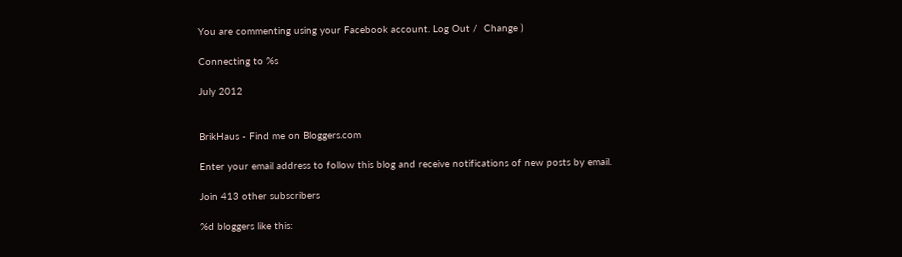You are commenting using your Facebook account. Log Out /  Change )

Connecting to %s

July 2012


BrikHaus - Find me on Bloggers.com

Enter your email address to follow this blog and receive notifications of new posts by email.

Join 413 other subscribers

%d bloggers like this: